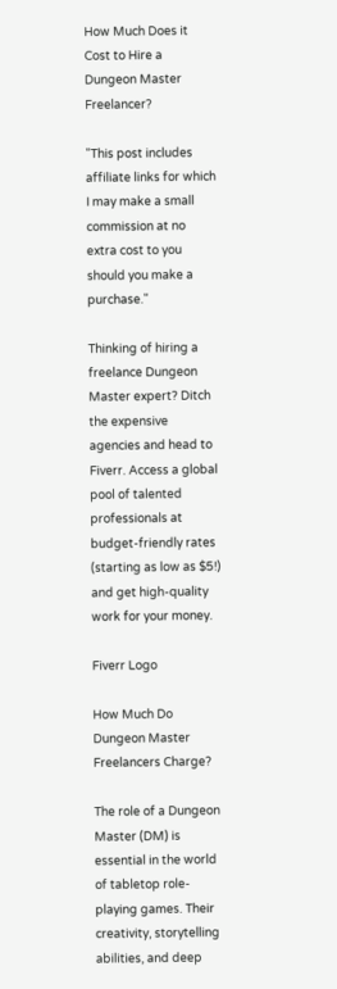How Much Does it Cost to Hire a Dungeon Master Freelancer?

"This post includes affiliate links for which I may make a small commission at no extra cost to you should you make a purchase."

Thinking of hiring a freelance Dungeon Master expert? Ditch the expensive agencies and head to Fiverr. Access a global pool of talented professionals at budget-friendly rates (starting as low as $5!) and get high-quality work for your money.

Fiverr Logo

How Much Do Dungeon Master Freelancers Charge?

The role of a Dungeon Master (DM) is essential in the world of tabletop role-playing games. Their creativity, storytelling abilities, and deep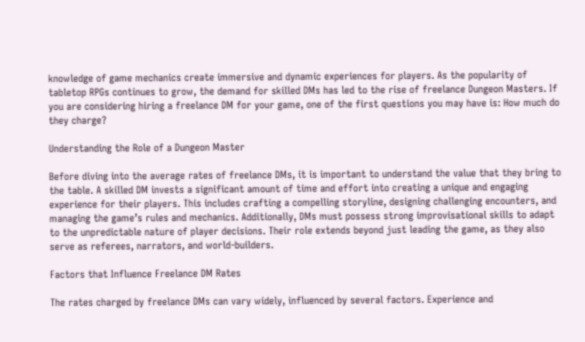knowledge of game mechanics create immersive and dynamic experiences for players. As the popularity of tabletop RPGs continues to grow, the demand for skilled DMs has led to the rise of freelance Dungeon Masters. If you are considering hiring a freelance DM for your game, one of the first questions you may have is: How much do they charge?

Understanding the Role of a Dungeon Master

Before diving into the average rates of freelance DMs, it is important to understand the value that they bring to the table. A skilled DM invests a significant amount of time and effort into creating a unique and engaging experience for their players. This includes crafting a compelling storyline, designing challenging encounters, and managing the game’s rules and mechanics. Additionally, DMs must possess strong improvisational skills to adapt to the unpredictable nature of player decisions. Their role extends beyond just leading the game, as they also serve as referees, narrators, and world-builders.

Factors that Influence Freelance DM Rates

The rates charged by freelance DMs can vary widely, influenced by several factors. Experience and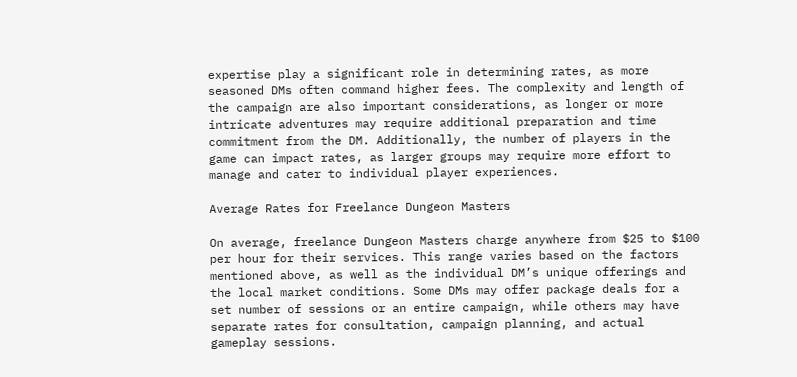expertise play a significant role in determining rates, as more seasoned DMs often command higher fees. The complexity and length of the campaign are also important considerations, as longer or more intricate adventures may require additional preparation and time commitment from the DM. Additionally, the number of players in the game can impact rates, as larger groups may require more effort to manage and cater to individual player experiences.

Average Rates for Freelance Dungeon Masters

On average, freelance Dungeon Masters charge anywhere from $25 to $100 per hour for their services. This range varies based on the factors mentioned above, as well as the individual DM’s unique offerings and the local market conditions. Some DMs may offer package deals for a set number of sessions or an entire campaign, while others may have separate rates for consultation, campaign planning, and actual gameplay sessions.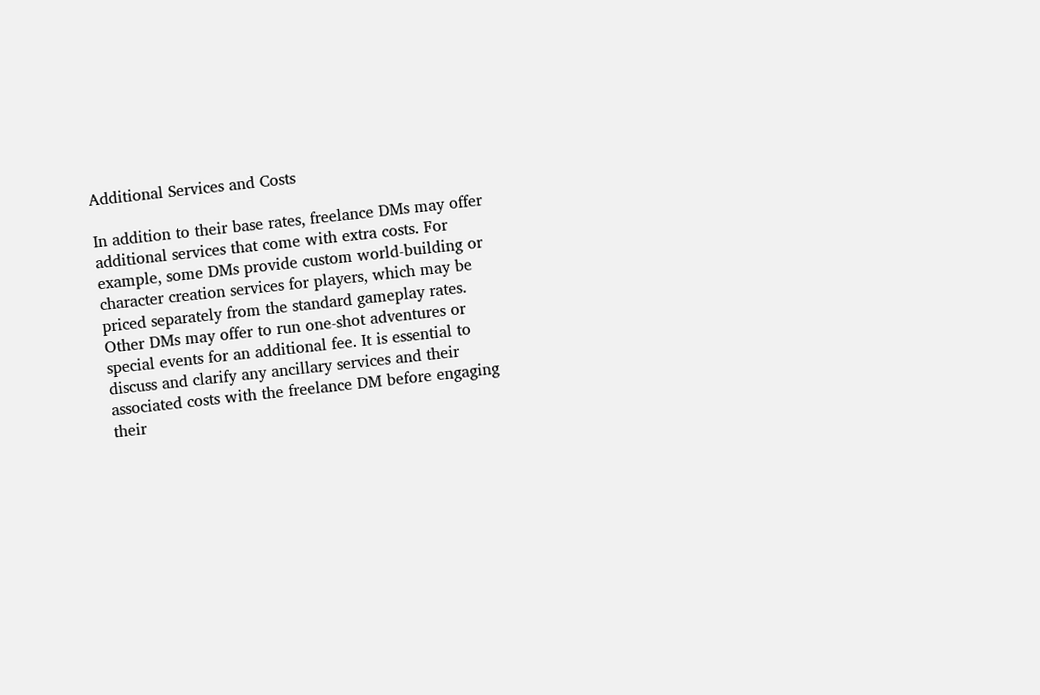Additional Services and Costs

In addition to their base rates, freelance DMs may offer additional services that come with extra costs. For example, some DMs provide custom world-building or character creation services for players, which may be priced separately from the standard gameplay rates. Other DMs may offer to run one-shot adventures or special events for an additional fee. It is essential to discuss and clarify any ancillary services and their associated costs with the freelance DM before engaging their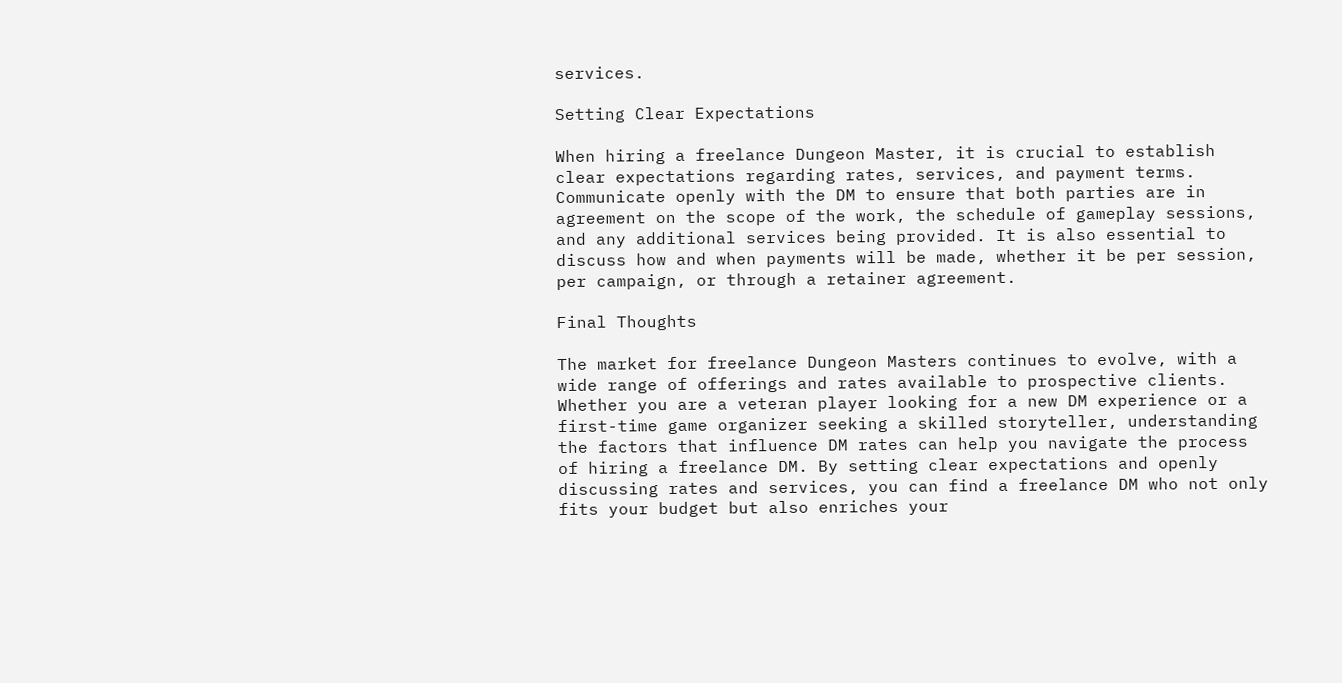services.

Setting Clear Expectations

When hiring a freelance Dungeon Master, it is crucial to establish clear expectations regarding rates, services, and payment terms. Communicate openly with the DM to ensure that both parties are in agreement on the scope of the work, the schedule of gameplay sessions, and any additional services being provided. It is also essential to discuss how and when payments will be made, whether it be per session, per campaign, or through a retainer agreement.

Final Thoughts

The market for freelance Dungeon Masters continues to evolve, with a wide range of offerings and rates available to prospective clients. Whether you are a veteran player looking for a new DM experience or a first-time game organizer seeking a skilled storyteller, understanding the factors that influence DM rates can help you navigate the process of hiring a freelance DM. By setting clear expectations and openly discussing rates and services, you can find a freelance DM who not only fits your budget but also enriches your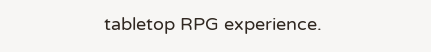tabletop RPG experience.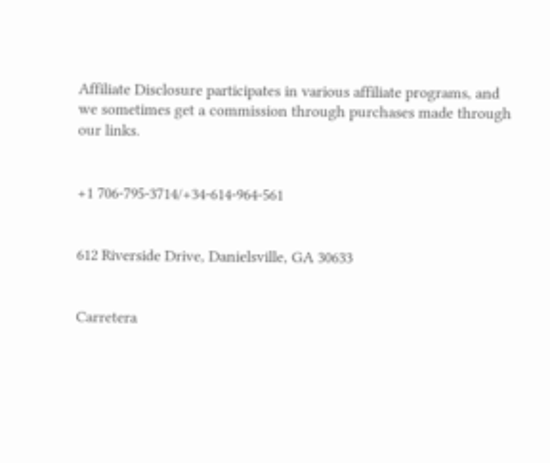Affiliate Disclosure participates in various affiliate programs, and we sometimes get a commission through purchases made through our links.


+1 706-795-3714/+34-614-964-561


612 Riverside Drive, Danielsville, GA 30633


Carretera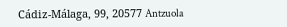Cádiz-Málaga, 99, 20577 Antzuola